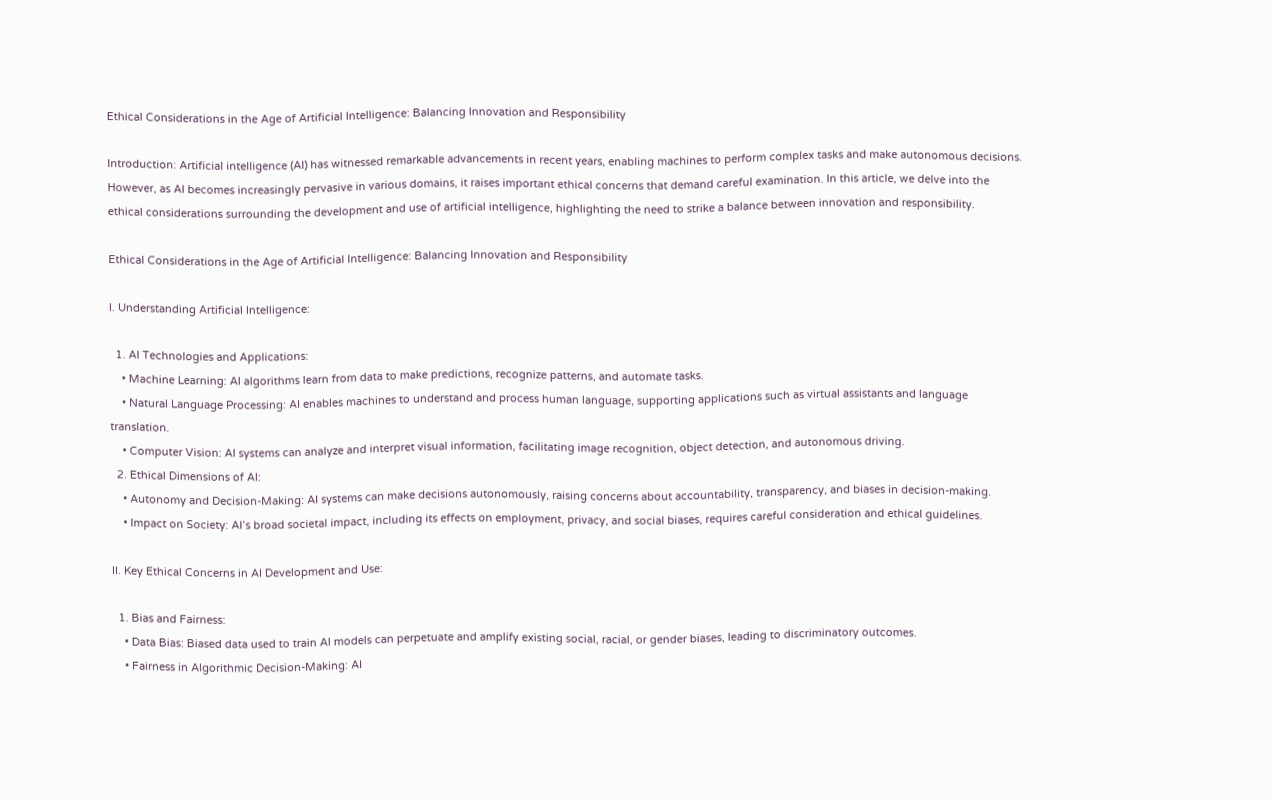Ethical Considerations in the Age of Artificial Intelligence: Balancing Innovation and Responsibility

Introduction: Artificial intelligence (AI) has witnessed remarkable advancements in recent years, enabling machines to perform complex tasks and make autonomous decisions. However, as AI becomes increasingly pervasive in various domains, it raises important ethical concerns that demand careful examination. In this article, we delve into the ethical considerations surrounding the development and use of artificial intelligence, highlighting the need to strike a balance between innovation and responsibility.

Ethical Considerations in the Age of Artificial Intelligence: Balancing Innovation and Responsibility

I. Understanding Artificial Intelligence:

  1. AI Technologies and Applications:
    • Machine Learning: AI algorithms learn from data to make predictions, recognize patterns, and automate tasks.
    • Natural Language Processing: AI enables machines to understand and process human language, supporting applications such as virtual assistants and language translation.
    • Computer Vision: AI systems can analyze and interpret visual information, facilitating image recognition, object detection, and autonomous driving.
  2. Ethical Dimensions of AI:
    • Autonomy and Decision-Making: AI systems can make decisions autonomously, raising concerns about accountability, transparency, and biases in decision-making.
    • Impact on Society: AI’s broad societal impact, including its effects on employment, privacy, and social biases, requires careful consideration and ethical guidelines.

II. Key Ethical Concerns in AI Development and Use:

  1. Bias and Fairness:
    • Data Bias: Biased data used to train AI models can perpetuate and amplify existing social, racial, or gender biases, leading to discriminatory outcomes.
    • Fairness in Algorithmic Decision-Making: AI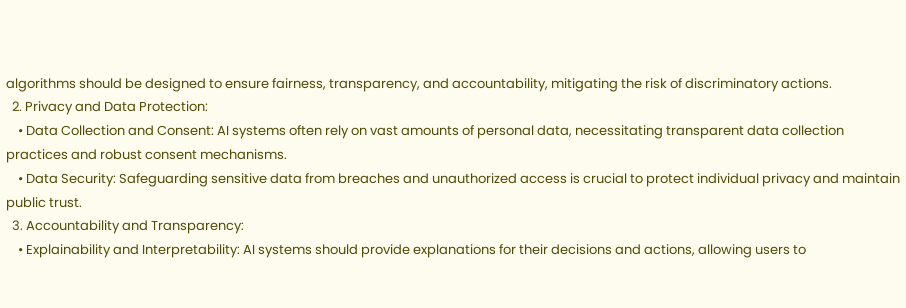algorithms should be designed to ensure fairness, transparency, and accountability, mitigating the risk of discriminatory actions.
  2. Privacy and Data Protection:
    • Data Collection and Consent: AI systems often rely on vast amounts of personal data, necessitating transparent data collection practices and robust consent mechanisms.
    • Data Security: Safeguarding sensitive data from breaches and unauthorized access is crucial to protect individual privacy and maintain public trust.
  3. Accountability and Transparency:
    • Explainability and Interpretability: AI systems should provide explanations for their decisions and actions, allowing users to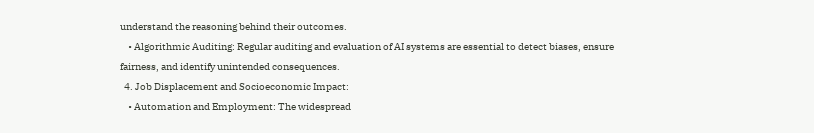understand the reasoning behind their outcomes.
    • Algorithmic Auditing: Regular auditing and evaluation of AI systems are essential to detect biases, ensure fairness, and identify unintended consequences.
  4. Job Displacement and Socioeconomic Impact:
    • Automation and Employment: The widespread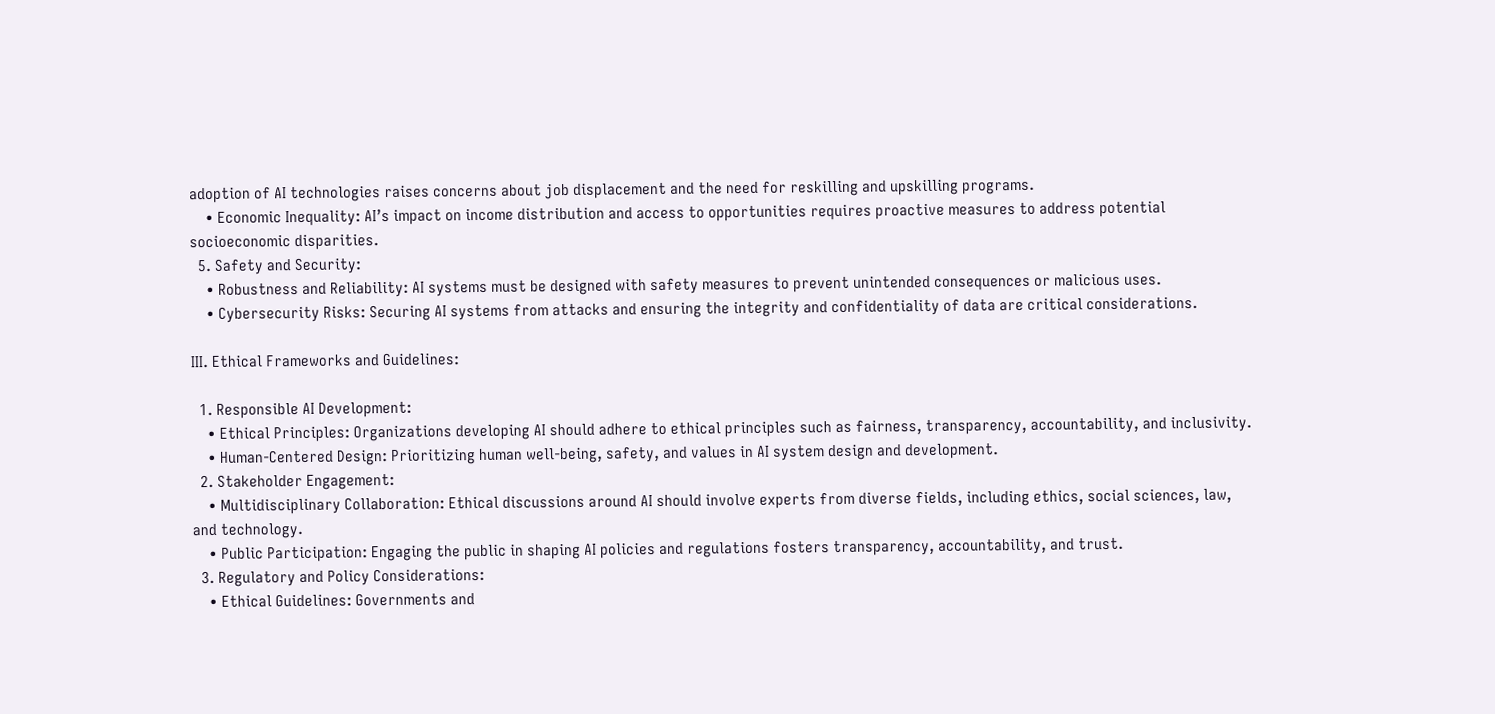adoption of AI technologies raises concerns about job displacement and the need for reskilling and upskilling programs.
    • Economic Inequality: AI’s impact on income distribution and access to opportunities requires proactive measures to address potential socioeconomic disparities.
  5. Safety and Security:
    • Robustness and Reliability: AI systems must be designed with safety measures to prevent unintended consequences or malicious uses.
    • Cybersecurity Risks: Securing AI systems from attacks and ensuring the integrity and confidentiality of data are critical considerations.

III. Ethical Frameworks and Guidelines:

  1. Responsible AI Development:
    • Ethical Principles: Organizations developing AI should adhere to ethical principles such as fairness, transparency, accountability, and inclusivity.
    • Human-Centered Design: Prioritizing human well-being, safety, and values in AI system design and development.
  2. Stakeholder Engagement:
    • Multidisciplinary Collaboration: Ethical discussions around AI should involve experts from diverse fields, including ethics, social sciences, law, and technology.
    • Public Participation: Engaging the public in shaping AI policies and regulations fosters transparency, accountability, and trust.
  3. Regulatory and Policy Considerations:
    • Ethical Guidelines: Governments and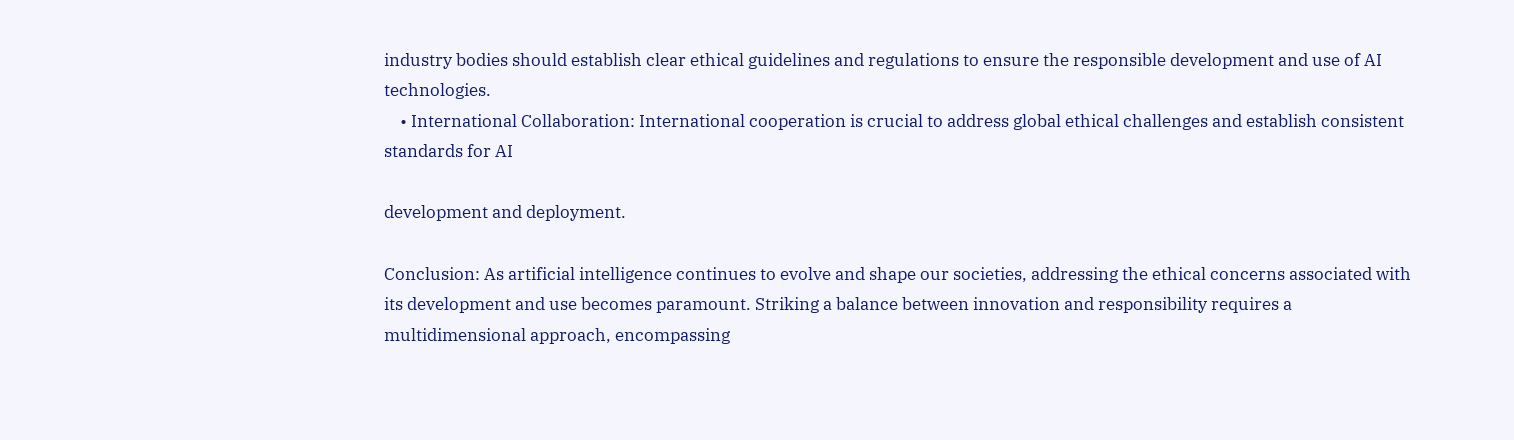industry bodies should establish clear ethical guidelines and regulations to ensure the responsible development and use of AI technologies.
    • International Collaboration: International cooperation is crucial to address global ethical challenges and establish consistent standards for AI

development and deployment.

Conclusion: As artificial intelligence continues to evolve and shape our societies, addressing the ethical concerns associated with its development and use becomes paramount. Striking a balance between innovation and responsibility requires a multidimensional approach, encompassing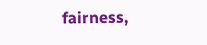fairness,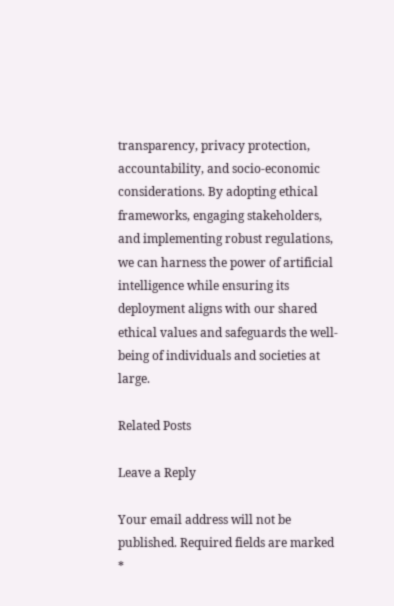transparency, privacy protection, accountability, and socio-economic considerations. By adopting ethical frameworks, engaging stakeholders, and implementing robust regulations, we can harness the power of artificial intelligence while ensuring its deployment aligns with our shared ethical values and safeguards the well-being of individuals and societies at large.

Related Posts

Leave a Reply

Your email address will not be published. Required fields are marked *